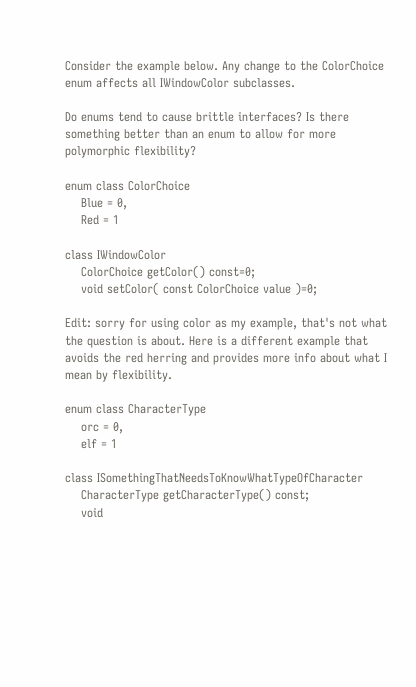Consider the example below. Any change to the ColorChoice enum affects all IWindowColor subclasses.

Do enums tend to cause brittle interfaces? Is there something better than an enum to allow for more polymorphic flexibility?

enum class ColorChoice
    Blue = 0,
    Red = 1

class IWindowColor
    ColorChoice getColor() const=0;
    void setColor( const ColorChoice value )=0;

Edit: sorry for using color as my example, that's not what the question is about. Here is a different example that avoids the red herring and provides more info about what I mean by flexibility.

enum class CharacterType
    orc = 0,
    elf = 1

class ISomethingThatNeedsToKnowWhatTypeOfCharacter
    CharacterType getCharacterType() const;
    void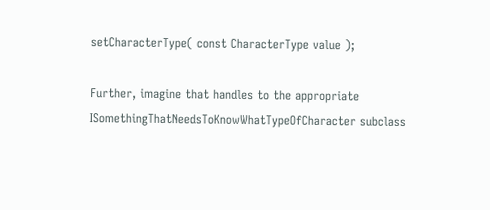setCharacterType( const CharacterType value );

Further, imagine that handles to the appropriate ISomethingThatNeedsToKnowWhatTypeOfCharacter subclass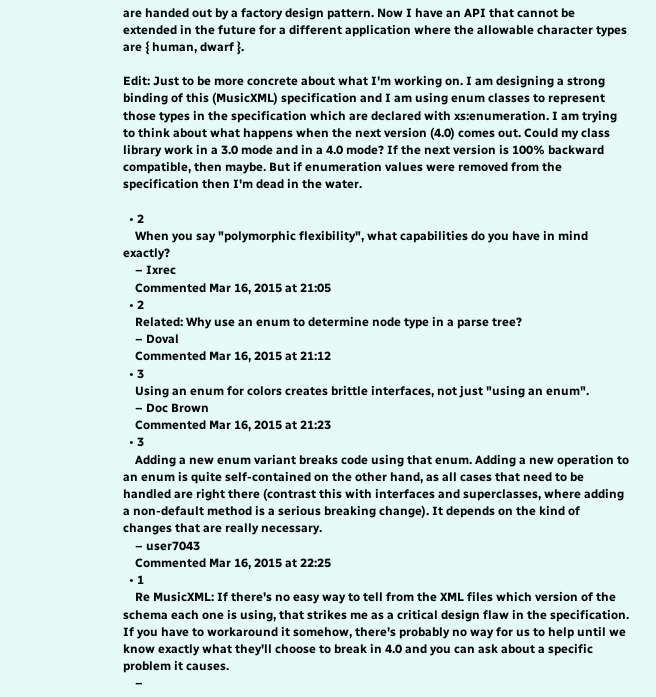are handed out by a factory design pattern. Now I have an API that cannot be extended in the future for a different application where the allowable character types are { human, dwarf }.

Edit: Just to be more concrete about what I'm working on. I am designing a strong binding of this (MusicXML) specification and I am using enum classes to represent those types in the specification which are declared with xs:enumeration. I am trying to think about what happens when the next version (4.0) comes out. Could my class library work in a 3.0 mode and in a 4.0 mode? If the next version is 100% backward compatible, then maybe. But if enumeration values were removed from the specification then I'm dead in the water.

  • 2
    When you say "polymorphic flexibility", what capabilities do you have in mind exactly?
    – Ixrec
    Commented Mar 16, 2015 at 21:05
  • 2
    Related: Why use an enum to determine node type in a parse tree?
    – Doval
    Commented Mar 16, 2015 at 21:12
  • 3
    Using an enum for colors creates brittle interfaces, not just "using an enum".
    – Doc Brown
    Commented Mar 16, 2015 at 21:23
  • 3
    Adding a new enum variant breaks code using that enum. Adding a new operation to an enum is quite self-contained on the other hand, as all cases that need to be handled are right there (contrast this with interfaces and superclasses, where adding a non-default method is a serious breaking change). It depends on the kind of changes that are really necessary.
    – user7043
    Commented Mar 16, 2015 at 22:25
  • 1
    Re MusicXML: If there's no easy way to tell from the XML files which version of the schema each one is using, that strikes me as a critical design flaw in the specification. If you have to workaround it somehow, there's probably no way for us to help until we know exactly what they'll choose to break in 4.0 and you can ask about a specific problem it causes.
    –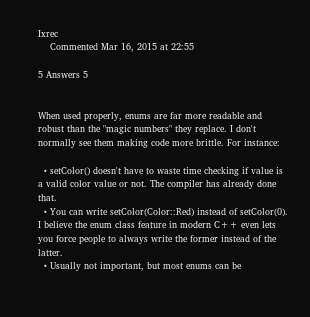Ixrec
    Commented Mar 16, 2015 at 22:55

5 Answers 5


When used properly, enums are far more readable and robust than the "magic numbers" they replace. I don't normally see them making code more brittle. For instance:

  • setColor() doesn't have to waste time checking if value is a valid color value or not. The compiler has already done that.
  • You can write setColor(Color::Red) instead of setColor(0). I believe the enum class feature in modern C++ even lets you force people to always write the former instead of the latter.
  • Usually not important, but most enums can be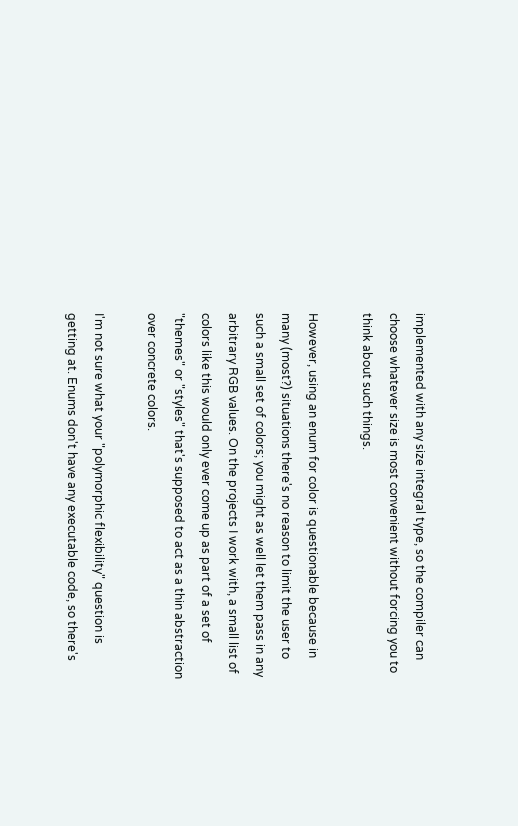implemented with any size integral type, so the compiler can choose whatever size is most convenient without forcing you to think about such things.

However, using an enum for color is questionable because in many (most?) situations there's no reason to limit the user to such a small set of colors; you might as well let them pass in any arbitrary RGB values. On the projects I work with, a small list of colors like this would only ever come up as part of a set of "themes" or "styles" that's supposed to act as a thin abstraction over concrete colors.

I'm not sure what your "polymorphic flexibility" question is getting at. Enums don't have any executable code, so there's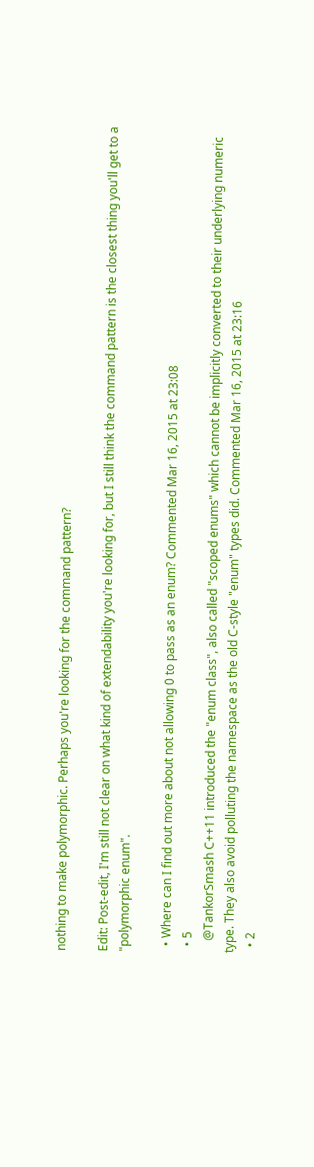nothing to make polymorphic. Perhaps you're looking for the command pattern?

Edit: Post-edit, I'm still not clear on what kind of extendability you're looking for, but I still think the command pattern is the closest thing you'll get to a "polymorphic enum".

  • Where can I find out more about not allowing 0 to pass as an enum? Commented Mar 16, 2015 at 23:08
  • 5
    @TankorSmash C++11 introduced the "enum class", also called "scoped enums" which cannot be implicitly converted to their underlying numeric type. They also avoid polluting the namespace as the old C-style "enum" types did. Commented Mar 16, 2015 at 23:16
  • 2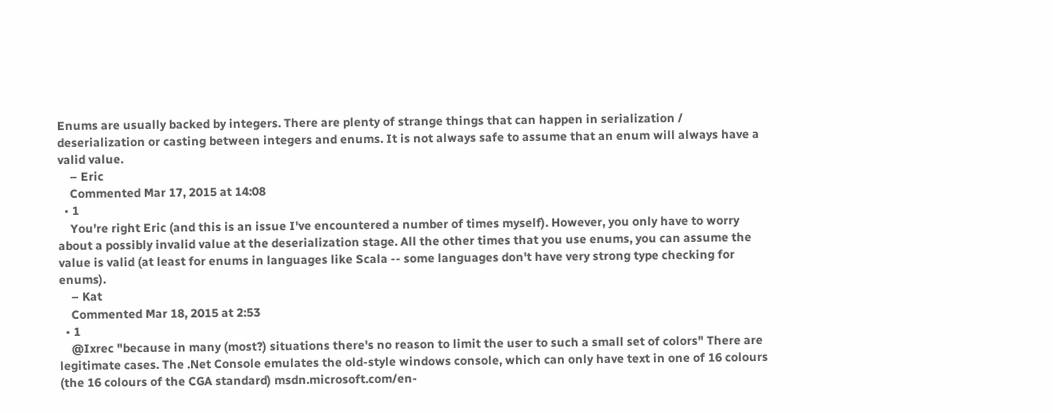Enums are usually backed by integers. There are plenty of strange things that can happen in serialization / deserialization or casting between integers and enums. It is not always safe to assume that an enum will always have a valid value.
    – Eric
    Commented Mar 17, 2015 at 14:08
  • 1
    You're right Eric (and this is an issue I've encountered a number of times myself). However, you only have to worry about a possibly invalid value at the deserialization stage. All the other times that you use enums, you can assume the value is valid (at least for enums in languages like Scala -- some languages don't have very strong type checking for enums).
    – Kat
    Commented Mar 18, 2015 at 2:53
  • 1
    @Ixrec "because in many (most?) situations there's no reason to limit the user to such a small set of colors" There are legitimate cases. The .Net Console emulates the old-style windows console, which can only have text in one of 16 colours (the 16 colours of the CGA standard) msdn.microsoft.com/en-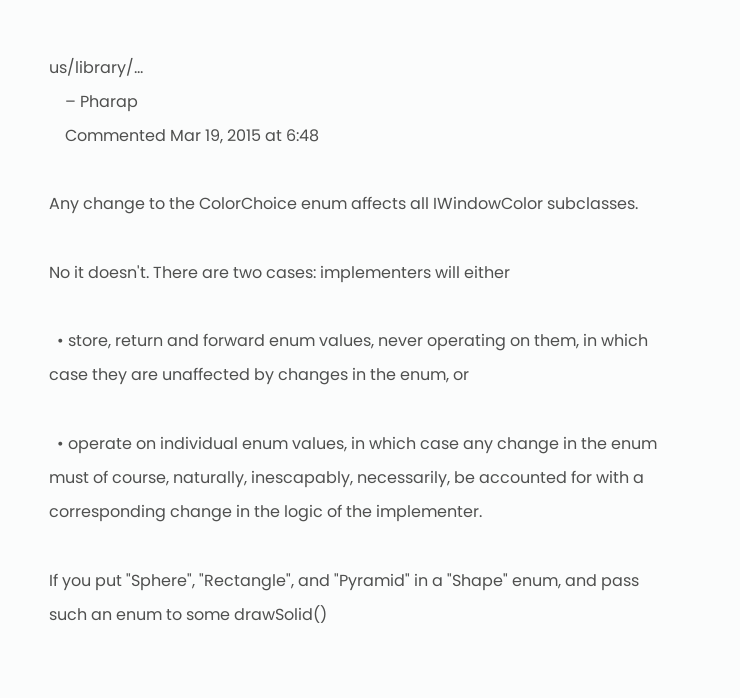us/library/…
    – Pharap
    Commented Mar 19, 2015 at 6:48

Any change to the ColorChoice enum affects all IWindowColor subclasses.

No it doesn't. There are two cases: implementers will either

  • store, return and forward enum values, never operating on them, in which case they are unaffected by changes in the enum, or

  • operate on individual enum values, in which case any change in the enum must of course, naturally, inescapably, necessarily, be accounted for with a corresponding change in the logic of the implementer.

If you put "Sphere", "Rectangle", and "Pyramid" in a "Shape" enum, and pass such an enum to some drawSolid()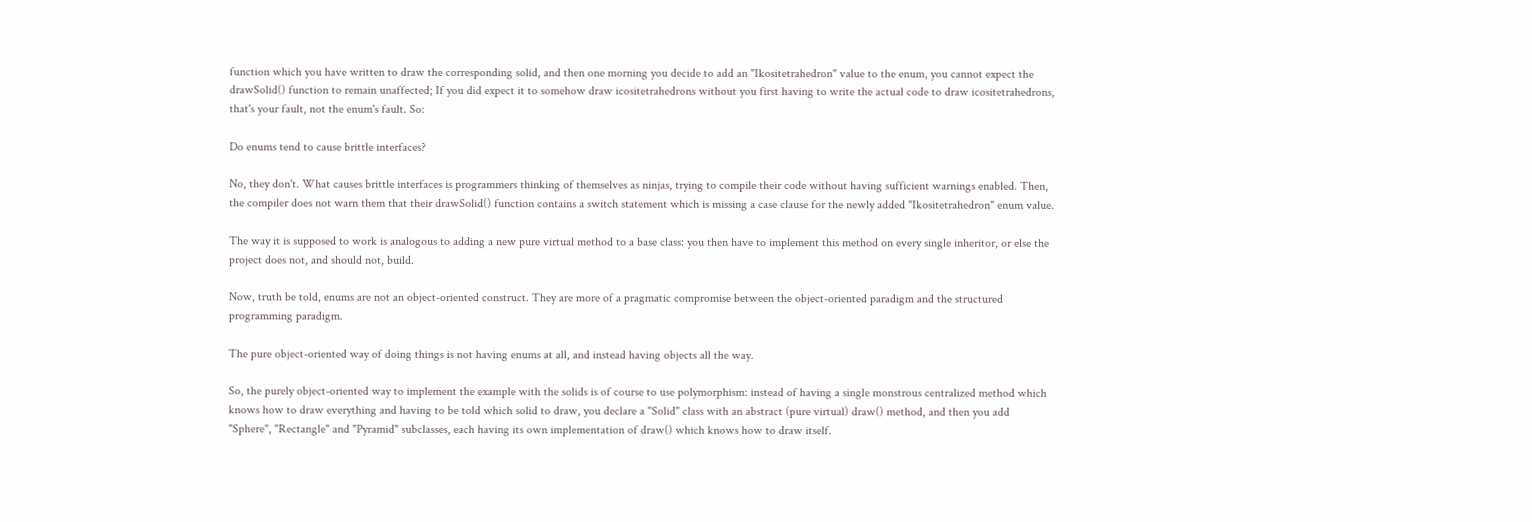function which you have written to draw the corresponding solid, and then one morning you decide to add an "Ikositetrahedron" value to the enum, you cannot expect the drawSolid() function to remain unaffected; If you did expect it to somehow draw icositetrahedrons without you first having to write the actual code to draw icositetrahedrons, that's your fault, not the enum's fault. So:

Do enums tend to cause brittle interfaces?

No, they don't. What causes brittle interfaces is programmers thinking of themselves as ninjas, trying to compile their code without having sufficient warnings enabled. Then, the compiler does not warn them that their drawSolid() function contains a switch statement which is missing a case clause for the newly added "Ikositetrahedron" enum value.

The way it is supposed to work is analogous to adding a new pure virtual method to a base class: you then have to implement this method on every single inheritor, or else the project does not, and should not, build.

Now, truth be told, enums are not an object-oriented construct. They are more of a pragmatic compromise between the object-oriented paradigm and the structured programming paradigm.

The pure object-oriented way of doing things is not having enums at all, and instead having objects all the way.

So, the purely object-oriented way to implement the example with the solids is of course to use polymorphism: instead of having a single monstrous centralized method which knows how to draw everything and having to be told which solid to draw, you declare a "Solid" class with an abstract (pure virtual) draw() method, and then you add "Sphere", "Rectangle" and "Pyramid" subclasses, each having its own implementation of draw() which knows how to draw itself.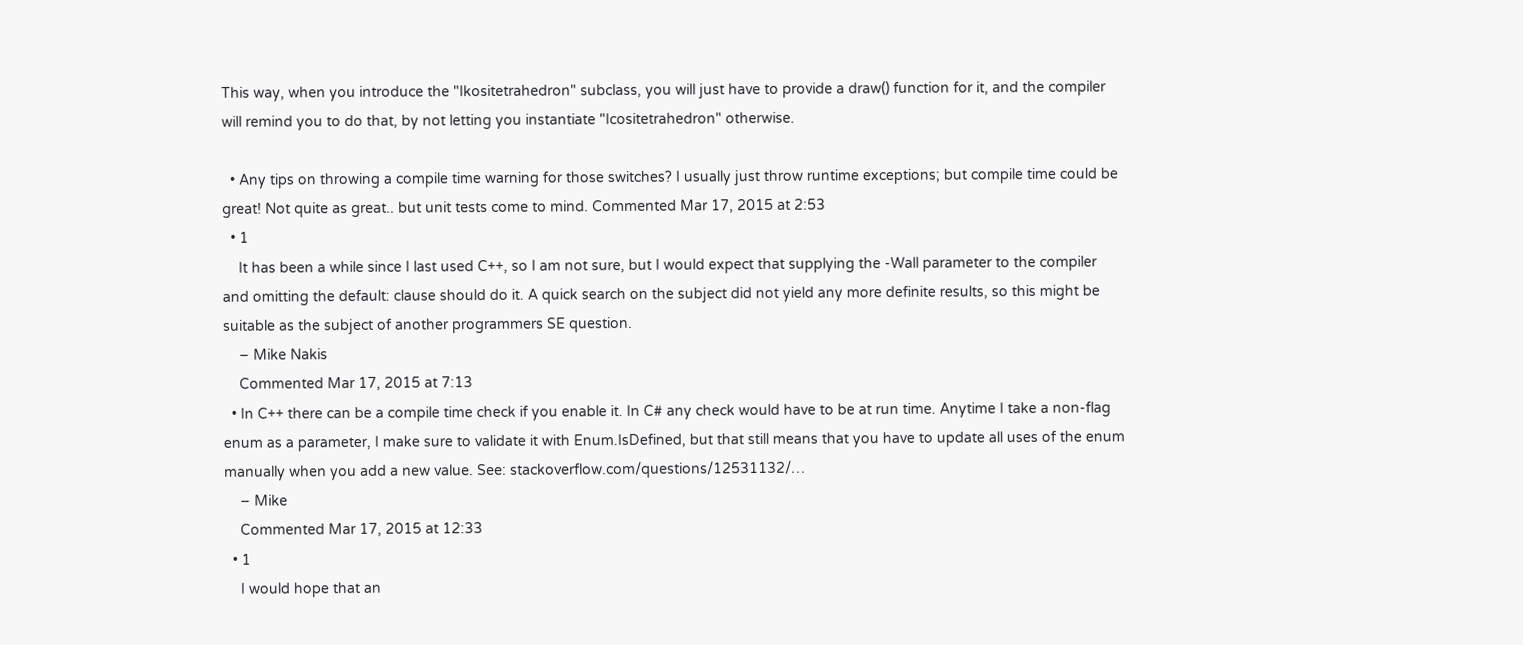This way, when you introduce the "Ikositetrahedron" subclass, you will just have to provide a draw() function for it, and the compiler will remind you to do that, by not letting you instantiate "Icositetrahedron" otherwise.

  • Any tips on throwing a compile time warning for those switches? I usually just throw runtime exceptions; but compile time could be great! Not quite as great.. but unit tests come to mind. Commented Mar 17, 2015 at 2:53
  • 1
    It has been a while since I last used C++, so I am not sure, but I would expect that supplying the -Wall parameter to the compiler and omitting the default: clause should do it. A quick search on the subject did not yield any more definite results, so this might be suitable as the subject of another programmers SE question.
    – Mike Nakis
    Commented Mar 17, 2015 at 7:13
  • In C++ there can be a compile time check if you enable it. In C# any check would have to be at run time. Anytime I take a non-flag enum as a parameter, I make sure to validate it with Enum.IsDefined, but that still means that you have to update all uses of the enum manually when you add a new value. See: stackoverflow.com/questions/12531132/…
    – Mike
    Commented Mar 17, 2015 at 12:33
  • 1
    I would hope that an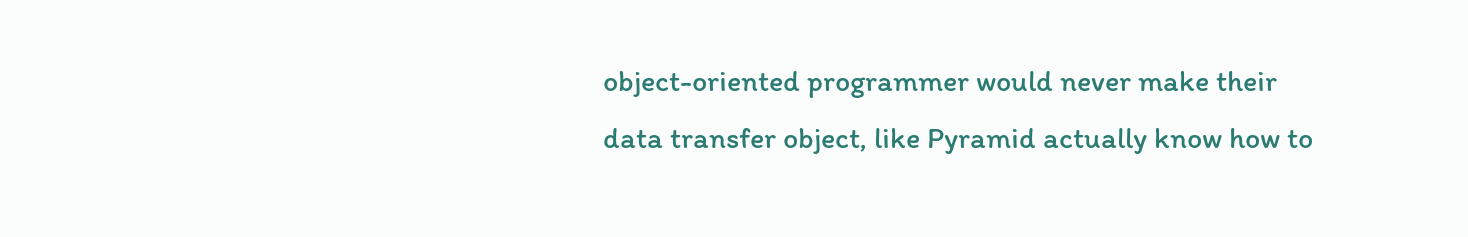object-oriented programmer would never make their data transfer object, like Pyramid actually know how to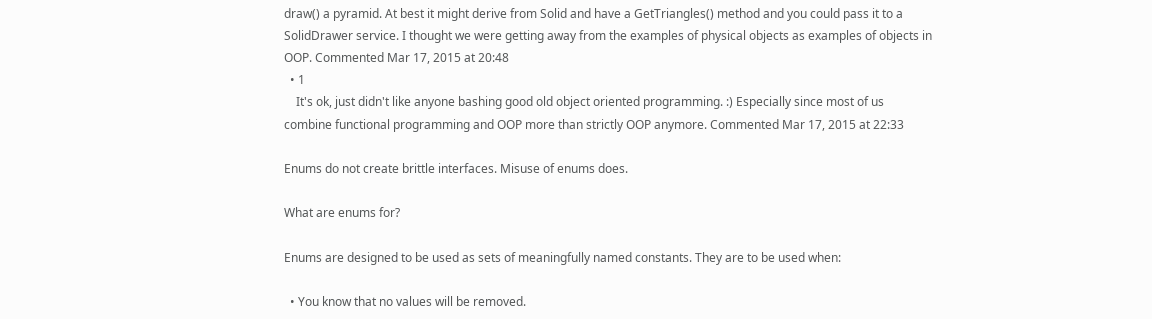draw() a pyramid. At best it might derive from Solid and have a GetTriangles() method and you could pass it to a SolidDrawer service. I thought we were getting away from the examples of physical objects as examples of objects in OOP. Commented Mar 17, 2015 at 20:48
  • 1
    It's ok, just didn't like anyone bashing good old object oriented programming. :) Especially since most of us combine functional programming and OOP more than strictly OOP anymore. Commented Mar 17, 2015 at 22:33

Enums do not create brittle interfaces. Misuse of enums does.

What are enums for?

Enums are designed to be used as sets of meaningfully named constants. They are to be used when:

  • You know that no values will be removed.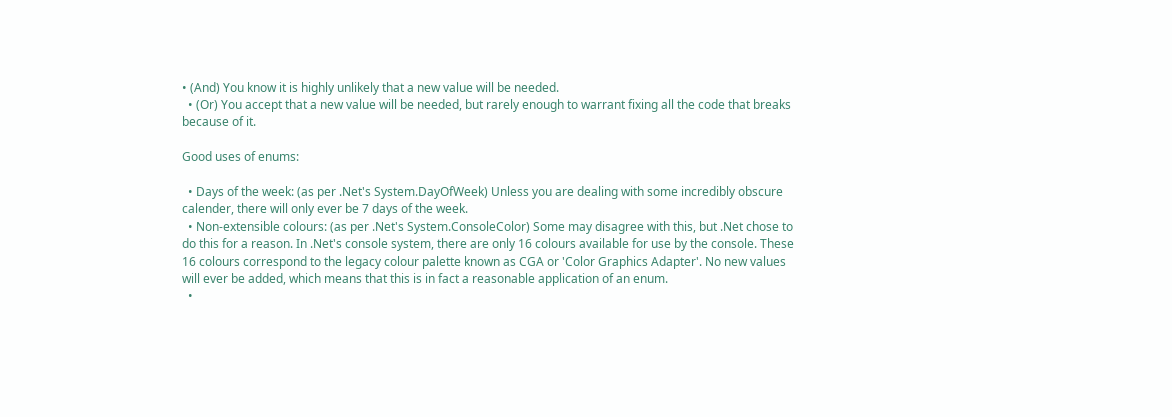• (And) You know it is highly unlikely that a new value will be needed.
  • (Or) You accept that a new value will be needed, but rarely enough to warrant fixing all the code that breaks because of it.

Good uses of enums:

  • Days of the week: (as per .Net's System.DayOfWeek) Unless you are dealing with some incredibly obscure calender, there will only ever be 7 days of the week.
  • Non-extensible colours: (as per .Net's System.ConsoleColor) Some may disagree with this, but .Net chose to do this for a reason. In .Net's console system, there are only 16 colours available for use by the console. These 16 colours correspond to the legacy colour palette known as CGA or 'Color Graphics Adapter'. No new values will ever be added, which means that this is in fact a reasonable application of an enum.
  •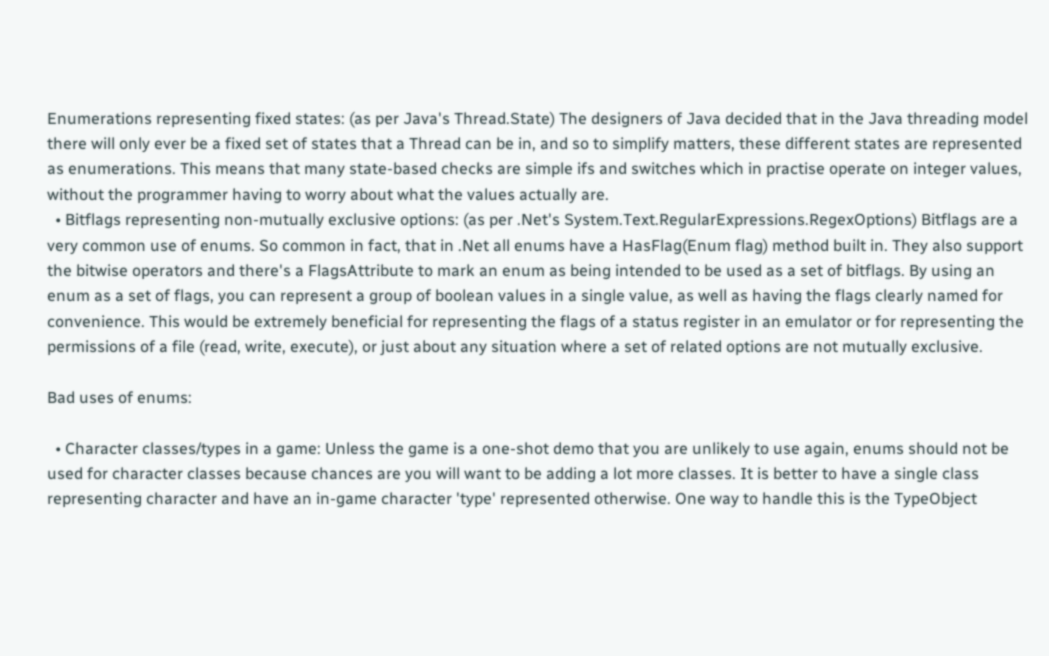Enumerations representing fixed states: (as per Java's Thread.State) The designers of Java decided that in the Java threading model there will only ever be a fixed set of states that a Thread can be in, and so to simplify matters, these different states are represented as enumerations. This means that many state-based checks are simple ifs and switches which in practise operate on integer values, without the programmer having to worry about what the values actually are.
  • Bitflags representing non-mutually exclusive options: (as per .Net's System.Text.RegularExpressions.RegexOptions) Bitflags are a very common use of enums. So common in fact, that in .Net all enums have a HasFlag(Enum flag) method built in. They also support the bitwise operators and there's a FlagsAttribute to mark an enum as being intended to be used as a set of bitflags. By using an enum as a set of flags, you can represent a group of boolean values in a single value, as well as having the flags clearly named for convenience. This would be extremely beneficial for representing the flags of a status register in an emulator or for representing the permissions of a file (read, write, execute), or just about any situation where a set of related options are not mutually exclusive.

Bad uses of enums:

  • Character classes/types in a game: Unless the game is a one-shot demo that you are unlikely to use again, enums should not be used for character classes because chances are you will want to be adding a lot more classes. It is better to have a single class representing character and have an in-game character 'type' represented otherwise. One way to handle this is the TypeObject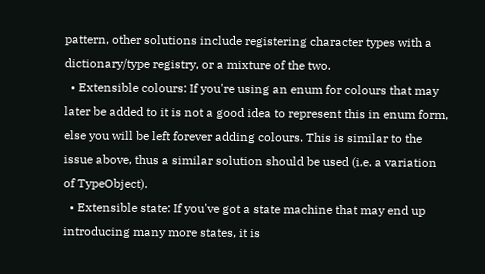pattern, other solutions include registering character types with a dictionary/type registry, or a mixture of the two.
  • Extensible colours: If you're using an enum for colours that may later be added to it is not a good idea to represent this in enum form, else you will be left forever adding colours. This is similar to the issue above, thus a similar solution should be used (i.e. a variation of TypeObject).
  • Extensible state: If you've got a state machine that may end up introducing many more states, it is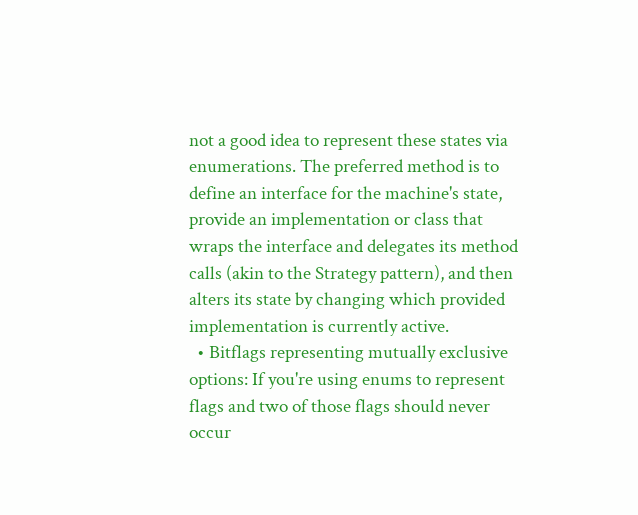not a good idea to represent these states via enumerations. The preferred method is to define an interface for the machine's state, provide an implementation or class that wraps the interface and delegates its method calls (akin to the Strategy pattern), and then alters its state by changing which provided implementation is currently active.
  • Bitflags representing mutually exclusive options: If you're using enums to represent flags and two of those flags should never occur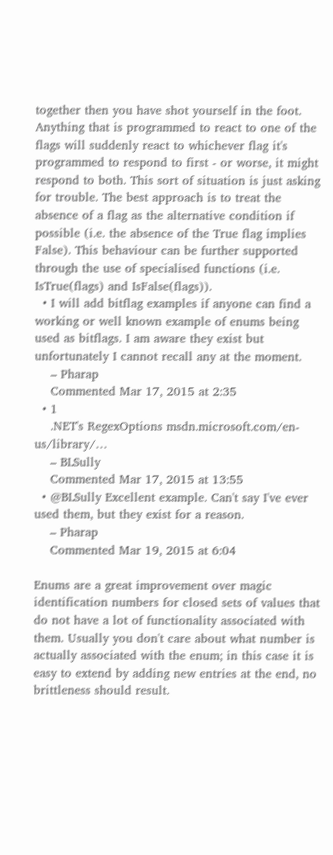together then you have shot yourself in the foot. Anything that is programmed to react to one of the flags will suddenly react to whichever flag it's programmed to respond to first - or worse, it might respond to both. This sort of situation is just asking for trouble. The best approach is to treat the absence of a flag as the alternative condition if possible (i.e. the absence of the True flag implies False). This behaviour can be further supported through the use of specialised functions (i.e. IsTrue(flags) and IsFalse(flags)).
  • I will add bitflag examples if anyone can find a working or well known example of enums being used as bitflags. I am aware they exist but unfortunately I cannot recall any at the moment.
    – Pharap
    Commented Mar 17, 2015 at 2:35
  • 1
    .NET's RegexOptions msdn.microsoft.com/en-us/library/…
    – BLSully
    Commented Mar 17, 2015 at 13:55
  • @BLSully Excellent example. Can't say I've ever used them, but they exist for a reason.
    – Pharap
    Commented Mar 19, 2015 at 6:04

Enums are a great improvement over magic identification numbers for closed sets of values that do not have a lot of functionality associated with them. Usually you don't care about what number is actually associated with the enum; in this case it is easy to extend by adding new entries at the end, no brittleness should result.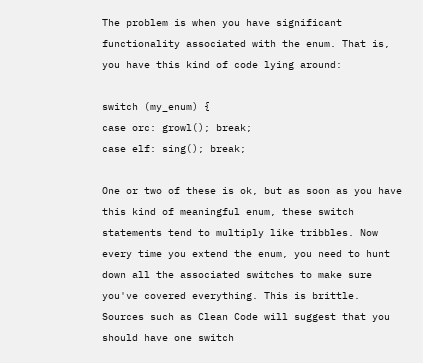The problem is when you have significant functionality associated with the enum. That is, you have this kind of code lying around:

switch (my_enum) {
case orc: growl(); break;
case elf: sing(); break;

One or two of these is ok, but as soon as you have this kind of meaningful enum, these switch statements tend to multiply like tribbles. Now every time you extend the enum, you need to hunt down all the associated switches to make sure you've covered everything. This is brittle. Sources such as Clean Code will suggest that you should have one switch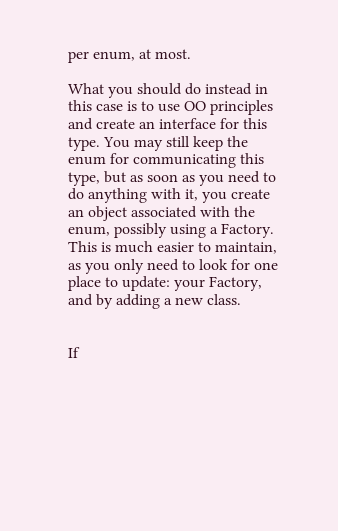per enum, at most.

What you should do instead in this case is to use OO principles and create an interface for this type. You may still keep the enum for communicating this type, but as soon as you need to do anything with it, you create an object associated with the enum, possibly using a Factory. This is much easier to maintain, as you only need to look for one place to update: your Factory, and by adding a new class.


If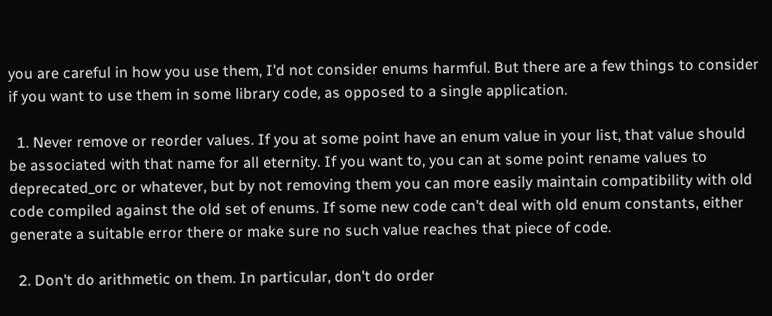you are careful in how you use them, I'd not consider enums harmful. But there are a few things to consider if you want to use them in some library code, as opposed to a single application.

  1. Never remove or reorder values. If you at some point have an enum value in your list, that value should be associated with that name for all eternity. If you want to, you can at some point rename values to deprecated_orc or whatever, but by not removing them you can more easily maintain compatibility with old code compiled against the old set of enums. If some new code can't deal with old enum constants, either generate a suitable error there or make sure no such value reaches that piece of code.

  2. Don't do arithmetic on them. In particular, don't do order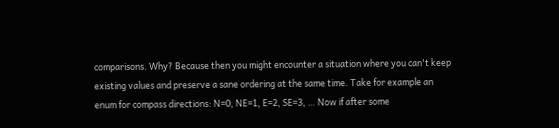comparisons. Why? Because then you might encounter a situation where you can't keep existing values and preserve a sane ordering at the same time. Take for example an enum for compass directions: N=0, NE=1, E=2, SE=3, … Now if after some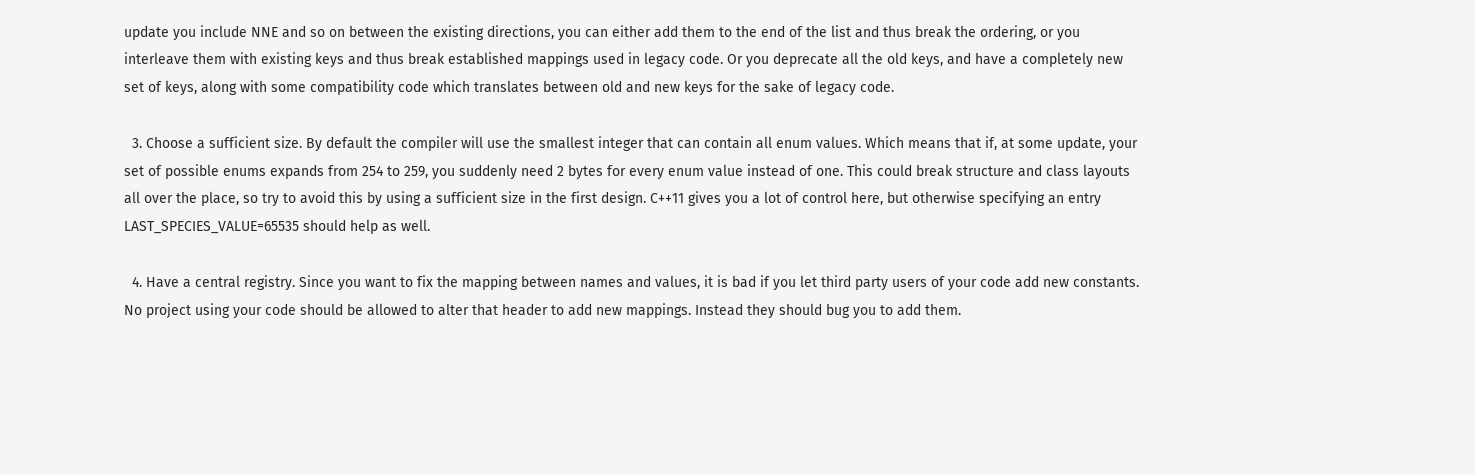update you include NNE and so on between the existing directions, you can either add them to the end of the list and thus break the ordering, or you interleave them with existing keys and thus break established mappings used in legacy code. Or you deprecate all the old keys, and have a completely new set of keys, along with some compatibility code which translates between old and new keys for the sake of legacy code.

  3. Choose a sufficient size. By default the compiler will use the smallest integer that can contain all enum values. Which means that if, at some update, your set of possible enums expands from 254 to 259, you suddenly need 2 bytes for every enum value instead of one. This could break structure and class layouts all over the place, so try to avoid this by using a sufficient size in the first design. C++11 gives you a lot of control here, but otherwise specifying an entry LAST_SPECIES_VALUE=65535 should help as well.

  4. Have a central registry. Since you want to fix the mapping between names and values, it is bad if you let third party users of your code add new constants. No project using your code should be allowed to alter that header to add new mappings. Instead they should bug you to add them.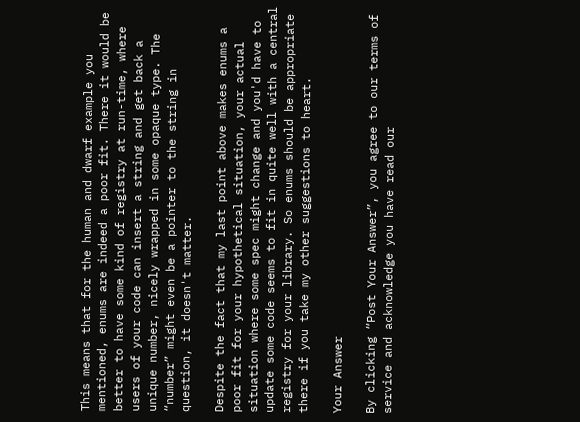This means that for the human and dwarf example you mentioned, enums are indeed a poor fit. There it would be better to have some kind of registry at run-time, where users of your code can insert a string and get back a unique number, nicely wrapped in some opaque type. The “number” might even be a pointer to the string in question, it doesn't matter.

Despite the fact that my last point above makes enums a poor fit for your hypothetical situation, your actual situation where some spec might change and you'd have to update some code seems to fit in quite well with a central registry for your library. So enums should be appropriate there if you take my other suggestions to heart.

Your Answer

By clicking “Post Your Answer”, you agree to our terms of service and acknowledge you have read our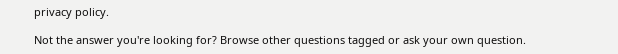privacy policy.

Not the answer you're looking for? Browse other questions tagged or ask your own question.